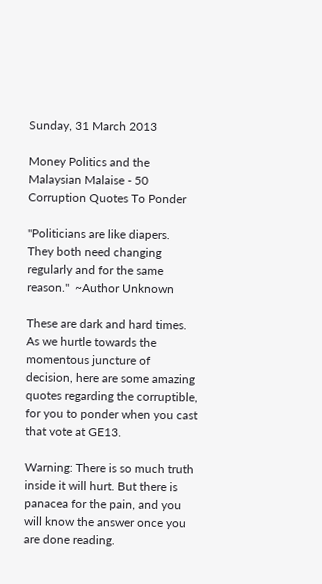Sunday, 31 March 2013

Money Politics and the Malaysian Malaise - 50 Corruption Quotes To Ponder

"Politicians are like diapers.  They both need changing regularly and for the same reason."  ~Author Unknown

These are dark and hard times. As we hurtle towards the momentous juncture of decision, here are some amazing quotes regarding the corruptible, for you to ponder when you cast that vote at GE13.

Warning: There is so much truth inside it will hurt. But there is panacea for the pain, and you will know the answer once you are done reading.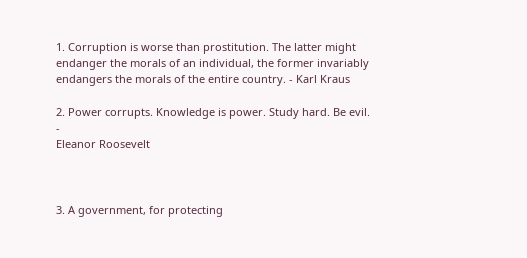1. Corruption is worse than prostitution. The latter might endanger the morals of an individual, the former invariably endangers the morals of the entire country. - Karl Kraus

2. Power corrupts. Knowledge is power. Study hard. Be evil. -
Eleanor Roosevelt



3. A government, for protecting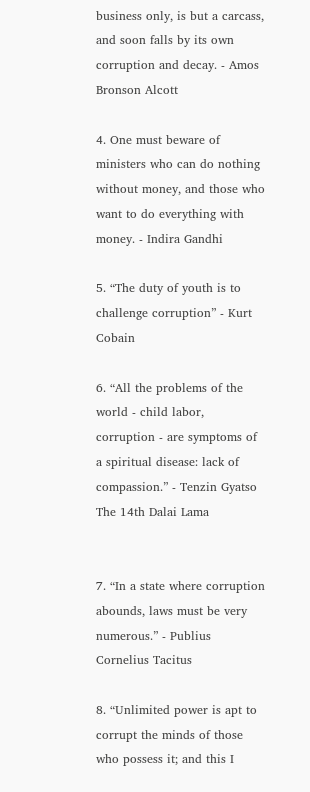business only, is but a carcass, and soon falls by its own corruption and decay. - Amos Bronson Alcott

4. One must beware of ministers who can do nothing without money, and those who want to do everything with money. - Indira Gandhi

5. “The duty of youth is to challenge corruption” - Kurt Cobain

6. “All the problems of the world - child labor, corruption - are symptoms of a spiritual disease: lack of compassion.” - Tenzin Gyatso The 14th Dalai Lama


7. “In a state where corruption abounds, laws must be very numerous.” - Publius Cornelius Tacitus

8. “Unlimited power is apt to corrupt the minds of those who possess it; and this I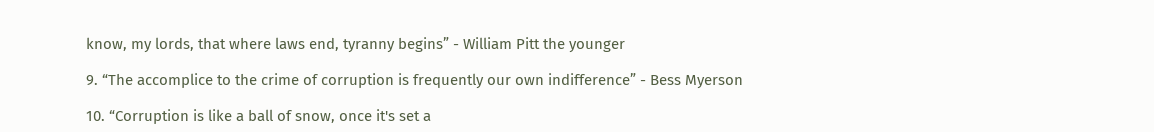know, my lords, that where laws end, tyranny begins” - William Pitt the younger

9. “The accomplice to the crime of corruption is frequently our own indifference” - Bess Myerson

10. “Corruption is like a ball of snow, once it's set a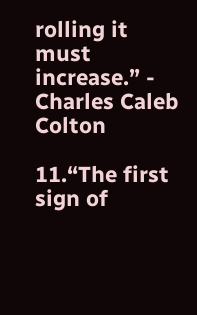rolling it must increase.” - Charles Caleb Colton

11.“The first sign of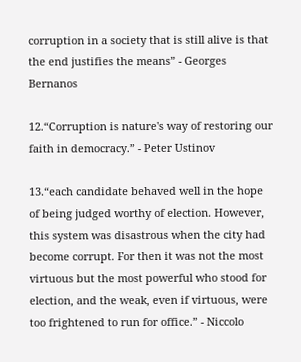corruption in a society that is still alive is that the end justifies the means” - Georges Bernanos

12.“Corruption is nature's way of restoring our faith in democracy.” - Peter Ustinov

13.“each candidate behaved well in the hope of being judged worthy of election. However, this system was disastrous when the city had become corrupt. For then it was not the most virtuous but the most powerful who stood for election, and the weak, even if virtuous, were too frightened to run for office.” - Niccolo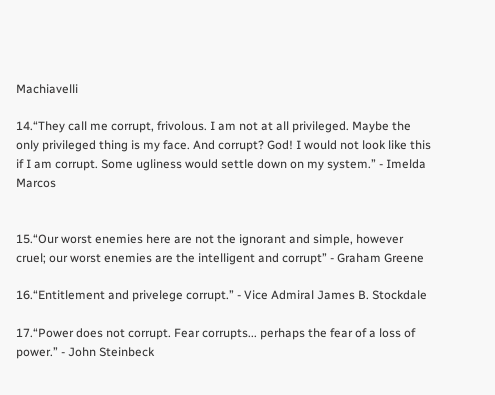Machiavelli

14.“They call me corrupt, frivolous. I am not at all privileged. Maybe the only privileged thing is my face. And corrupt? God! I would not look like this if I am corrupt. Some ugliness would settle down on my system.” - Imelda Marcos


15.“Our worst enemies here are not the ignorant and simple, however cruel; our worst enemies are the intelligent and corrupt” - Graham Greene

16.“Entitlement and privelege corrupt.” - Vice Admiral James B. Stockdale

17.“Power does not corrupt. Fear corrupts... perhaps the fear of a loss of power.” - John Steinbeck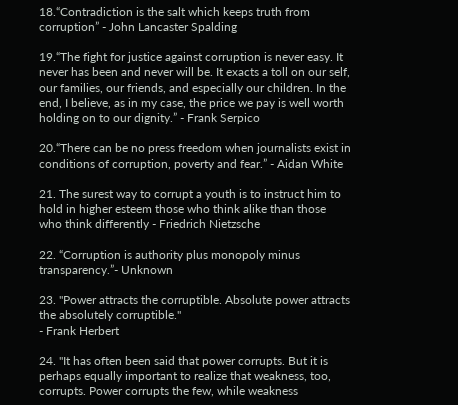18.“Contradiction is the salt which keeps truth from corruption” - John Lancaster Spalding

19.“The fight for justice against corruption is never easy. It never has been and never will be. It exacts a toll on our self, our families, our friends, and especially our children. In the end, I believe, as in my case, the price we pay is well worth holding on to our dignity.” - Frank Serpico

20.“There can be no press freedom when journalists exist in conditions of corruption, poverty and fear.” - Aidan White

21. The surest way to corrupt a youth is to instruct him to hold in higher esteem those who think alike than those who think differently - Friedrich Nietzsche

22. “Corruption is authority plus monopoly minus transparency.”- Unknown

23. "Power attracts the corruptible. Absolute power attracts the absolutely corruptible."
- Frank Herbert

24. "It has often been said that power corrupts. But it is perhaps equally important to realize that weakness, too, corrupts. Power corrupts the few, while weakness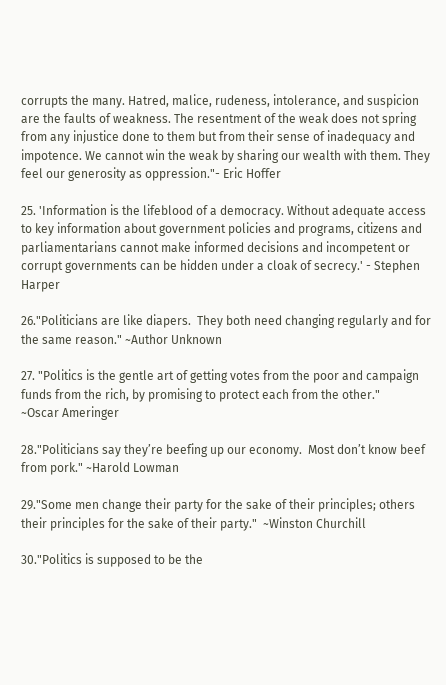corrupts the many. Hatred, malice, rudeness, intolerance, and suspicion are the faults of weakness. The resentment of the weak does not spring from any injustice done to them but from their sense of inadequacy and impotence. We cannot win the weak by sharing our wealth with them. They feel our generosity as oppression."- Eric Hoffer

25. 'Information is the lifeblood of a democracy. Without adequate access to key information about government policies and programs, citizens and parliamentarians cannot make informed decisions and incompetent or corrupt governments can be hidden under a cloak of secrecy.' - Stephen Harper

26."Politicians are like diapers.  They both need changing regularly and for the same reason." ~Author Unknown

27. "Politics is the gentle art of getting votes from the poor and campaign funds from the rich, by promising to protect each from the other."
~Oscar Ameringer

28."Politicians say they’re beefing up our economy.  Most don’t know beef from pork." ~Harold Lowman

29."Some men change their party for the sake of their principles; others their principles for the sake of their party."  ~Winston Churchill

30."Politics is supposed to be the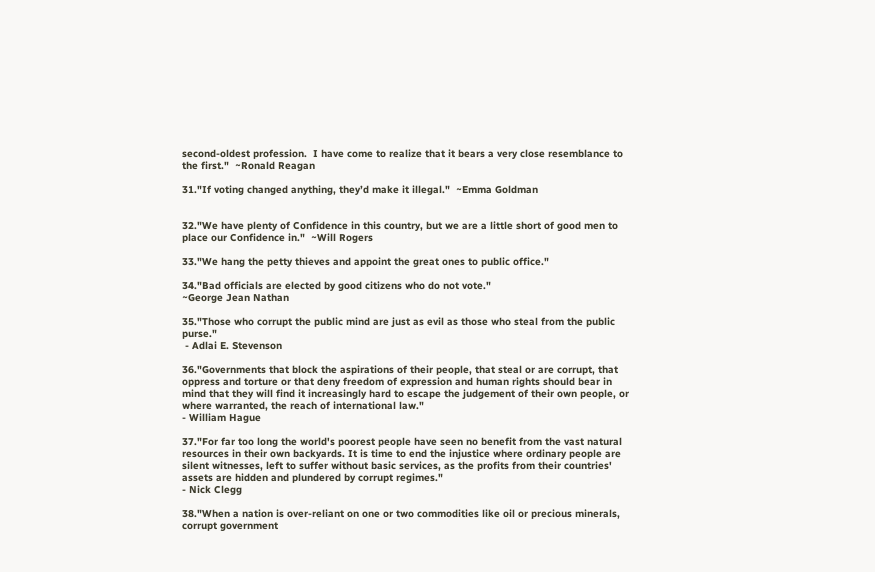second-oldest profession.  I have come to realize that it bears a very close resemblance to the first."  ~Ronald Reagan

31."If voting changed anything, they’d make it illegal."  ~Emma Goldman


32."We have plenty of Confidence in this country, but we are a little short of good men to place our Confidence in."  ~Will Rogers

33."We hang the petty thieves and appoint the great ones to public office."

34."Bad officials are elected by good citizens who do not vote."
~George Jean Nathan

35."Those who corrupt the public mind are just as evil as those who steal from the public purse."
 - Adlai E. Stevenson

36."Governments that block the aspirations of their people, that steal or are corrupt, that oppress and torture or that deny freedom of expression and human rights should bear in mind that they will find it increasingly hard to escape the judgement of their own people, or where warranted, the reach of international law."
- William Hague

37."For far too long the world's poorest people have seen no benefit from the vast natural resources in their own backyards. It is time to end the injustice where ordinary people are silent witnesses, left to suffer without basic services, as the profits from their countries' assets are hidden and plundered by corrupt regimes."
- Nick Clegg

38."When a nation is over-reliant on one or two commodities like oil or precious minerals, corrupt government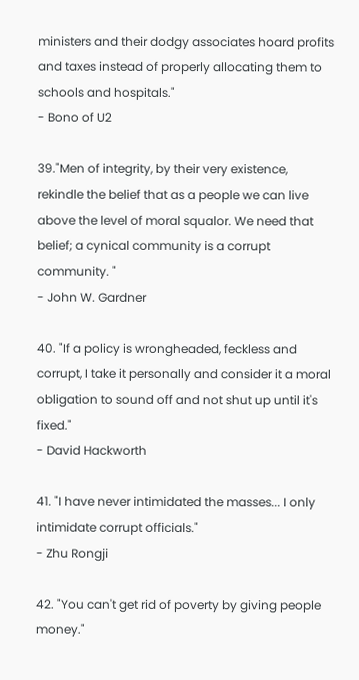ministers and their dodgy associates hoard profits and taxes instead of properly allocating them to schools and hospitals."
- Bono of U2

39."Men of integrity, by their very existence, rekindle the belief that as a people we can live above the level of moral squalor. We need that belief; a cynical community is a corrupt community. "
- John W. Gardner

40. "If a policy is wrongheaded, feckless and corrupt, I take it personally and consider it a moral obligation to sound off and not shut up until it's fixed."
- David Hackworth

41. "I have never intimidated the masses... I only intimidate corrupt officials."
- Zhu Rongji

42. "You can't get rid of poverty by giving people money."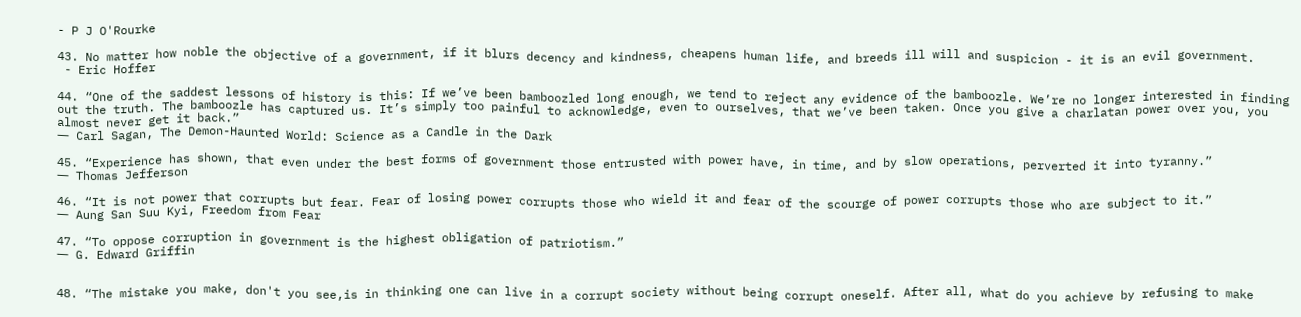- P J O'Rourke

43. No matter how noble the objective of a government, if it blurs decency and kindness, cheapens human life, and breeds ill will and suspicion - it is an evil government.
 - Eric Hoffer

44. “One of the saddest lessons of history is this: If we’ve been bamboozled long enough, we tend to reject any evidence of the bamboozle. We’re no longer interested in finding out the truth. The bamboozle has captured us. It’s simply too painful to acknowledge, even to ourselves, that we’ve been taken. Once you give a charlatan power over you, you almost never get it back.”
― Carl Sagan, The Demon-Haunted World: Science as a Candle in the Dark

45. “Experience has shown, that even under the best forms of government those entrusted with power have, in time, and by slow operations, perverted it into tyranny.”
― Thomas Jefferson

46. “It is not power that corrupts but fear. Fear of losing power corrupts those who wield it and fear of the scourge of power corrupts those who are subject to it.”
― Aung San Suu Kyi, Freedom from Fear

47. “To oppose corruption in government is the highest obligation of patriotism.”
― G. Edward Griffin


48. “The mistake you make, don't you see,is in thinking one can live in a corrupt society without being corrupt oneself. After all, what do you achieve by refusing to make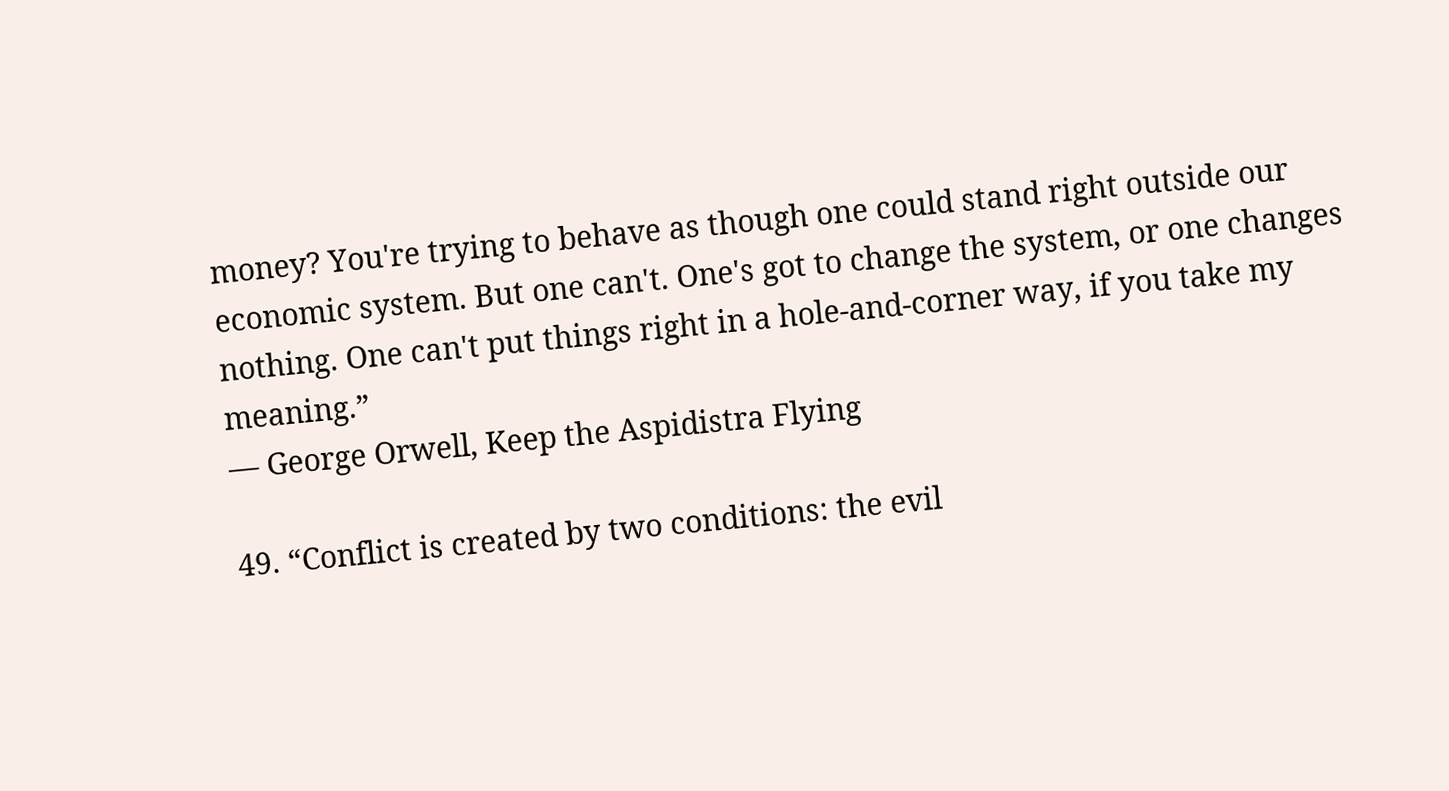money? You're trying to behave as though one could stand right outside our economic system. But one can't. One's got to change the system, or one changes nothing. One can't put things right in a hole-and-corner way, if you take my meaning.”
― George Orwell, Keep the Aspidistra Flying

49. “Conflict is created by two conditions: the evil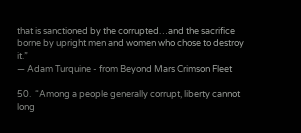that is sanctioned by the corrupted…and the sacrifice borne by upright men and women who chose to destroy it.”
― Adam Turquine - from Beyond Mars Crimson Fleet

50.  “Among a people generally corrupt, liberty cannot long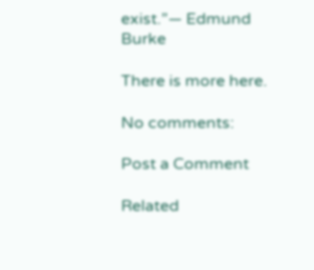exist.”― Edmund Burke

There is more here.

No comments:

Post a Comment

Related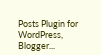Posts Plugin for WordPress, Blogger...